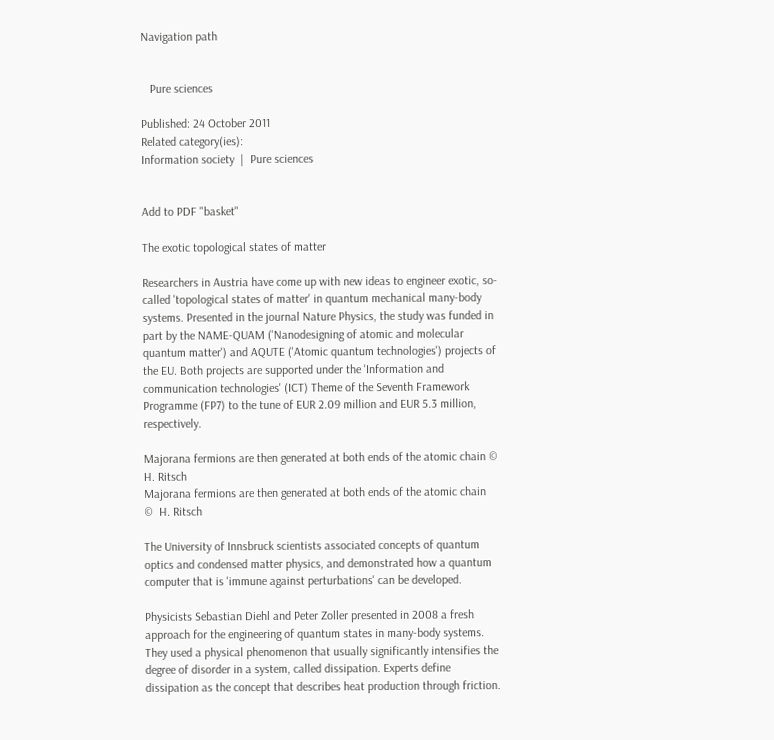Navigation path


   Pure sciences

Published: 24 October 2011
Related category(ies):
Information society  |  Pure sciences


Add to PDF "basket"

The exotic topological states of matter

Researchers in Austria have come up with new ideas to engineer exotic, so-called 'topological states of matter' in quantum mechanical many-body systems. Presented in the journal Nature Physics, the study was funded in part by the NAME-QUAM ('Nanodesigning of atomic and molecular quantum matter') and AQUTE ('Atomic quantum technologies') projects of the EU. Both projects are supported under the 'Information and communication technologies' (ICT) Theme of the Seventh Framework Programme (FP7) to the tune of EUR 2.09 million and EUR 5.3 million, respectively.

Majorana fermions are then generated at both ends of the atomic chain © H. Ritsch
Majorana fermions are then generated at both ends of the atomic chain
©  H. Ritsch

The University of Innsbruck scientists associated concepts of quantum optics and condensed matter physics, and demonstrated how a quantum computer that is 'immune against perturbations' can be developed.

Physicists Sebastian Diehl and Peter Zoller presented in 2008 a fresh approach for the engineering of quantum states in many-body systems. They used a physical phenomenon that usually significantly intensifies the degree of disorder in a system, called dissipation. Experts define dissipation as the concept that describes heat production through friction.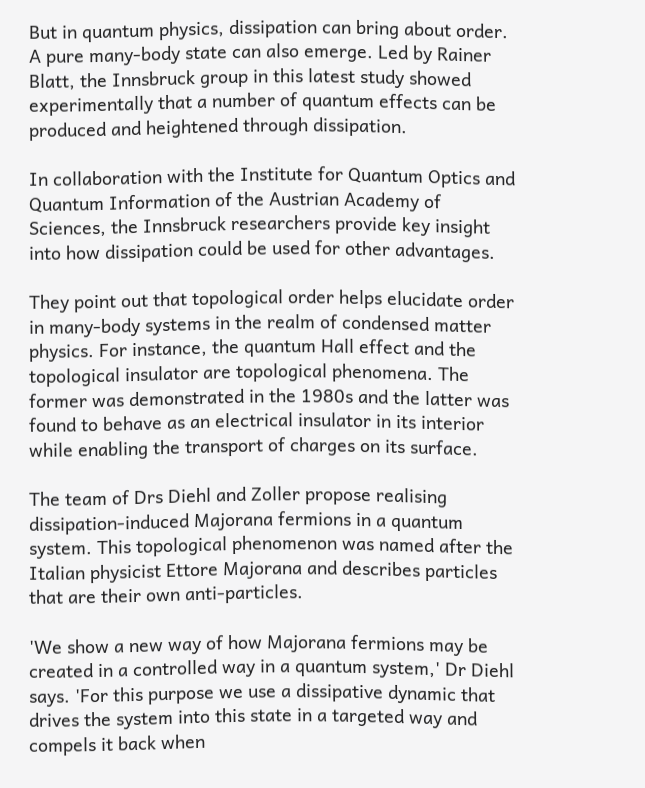But in quantum physics, dissipation can bring about order. A pure many-body state can also emerge. Led by Rainer Blatt, the Innsbruck group in this latest study showed experimentally that a number of quantum effects can be produced and heightened through dissipation.

In collaboration with the Institute for Quantum Optics and Quantum Information of the Austrian Academy of Sciences, the Innsbruck researchers provide key insight into how dissipation could be used for other advantages.

They point out that topological order helps elucidate order in many-body systems in the realm of condensed matter physics. For instance, the quantum Hall effect and the topological insulator are topological phenomena. The former was demonstrated in the 1980s and the latter was found to behave as an electrical insulator in its interior while enabling the transport of charges on its surface.

The team of Drs Diehl and Zoller propose realising dissipation-induced Majorana fermions in a quantum system. This topological phenomenon was named after the Italian physicist Ettore Majorana and describes particles that are their own anti-particles.

'We show a new way of how Majorana fermions may be created in a controlled way in a quantum system,' Dr Diehl says. 'For this purpose we use a dissipative dynamic that drives the system into this state in a targeted way and compels it back when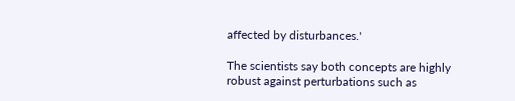affected by disturbances.'

The scientists say both concepts are highly robust against perturbations such as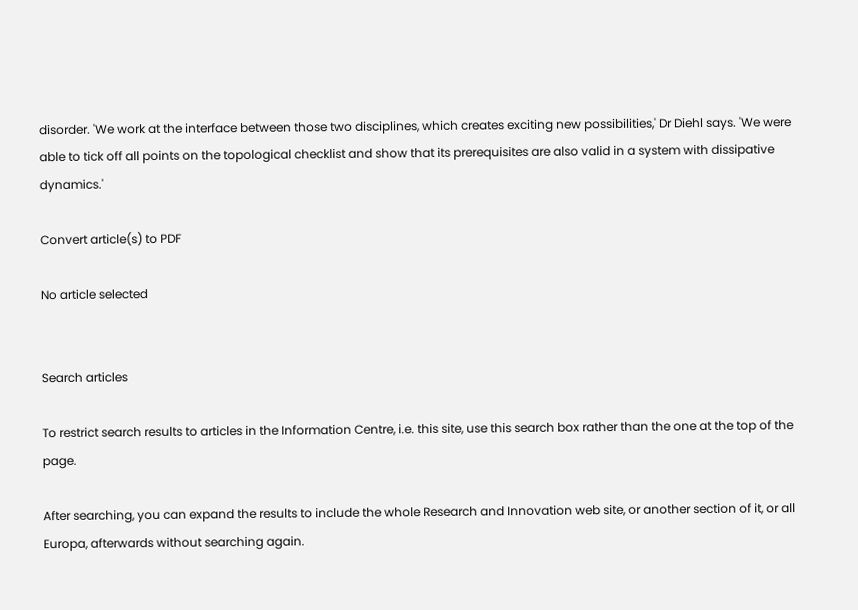disorder. 'We work at the interface between those two disciplines, which creates exciting new possibilities,' Dr Diehl says. 'We were able to tick off all points on the topological checklist and show that its prerequisites are also valid in a system with dissipative dynamics.'

Convert article(s) to PDF

No article selected


Search articles

To restrict search results to articles in the Information Centre, i.e. this site, use this search box rather than the one at the top of the page.

After searching, you can expand the results to include the whole Research and Innovation web site, or another section of it, or all Europa, afterwards without searching again.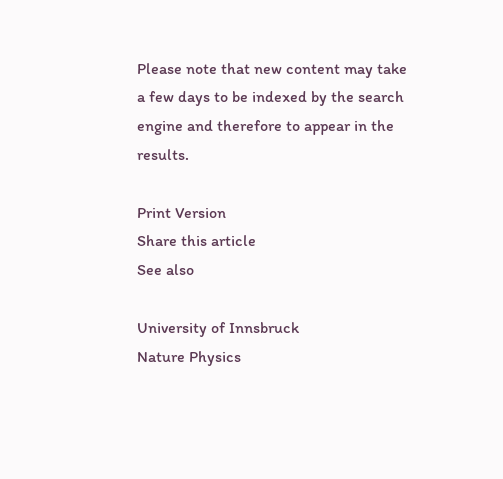Please note that new content may take a few days to be indexed by the search engine and therefore to appear in the results.

Print Version
Share this article
See also

University of Innsbruck
Nature Physics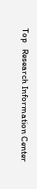Top   Research Information Center